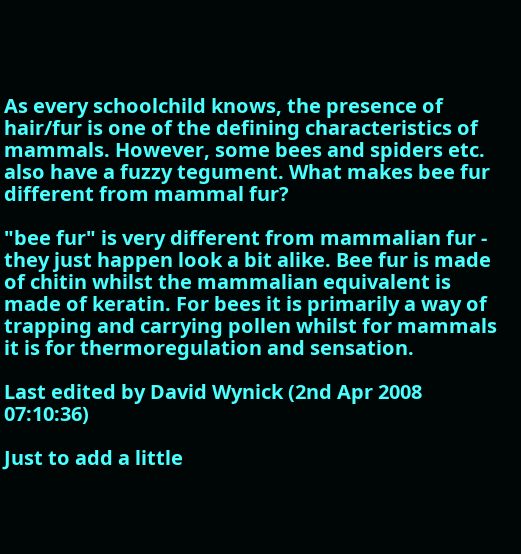As every schoolchild knows, the presence of hair/fur is one of the defining characteristics of mammals. However, some bees and spiders etc. also have a fuzzy tegument. What makes bee fur different from mammal fur?

"bee fur" is very different from mammalian fur - they just happen look a bit alike. Bee fur is made of chitin whilst the mammalian equivalent is made of keratin. For bees it is primarily a way of trapping and carrying pollen whilst for mammals it is for thermoregulation and sensation.

Last edited by David Wynick (2nd Apr 2008 07:10:36)

Just to add a little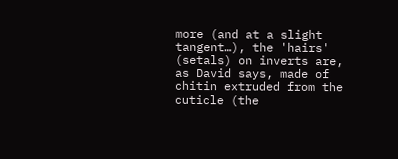more (and at a slight tangent…), the 'hairs' (setals) on inverts are, as David says, made of chitin extruded from the cuticle (the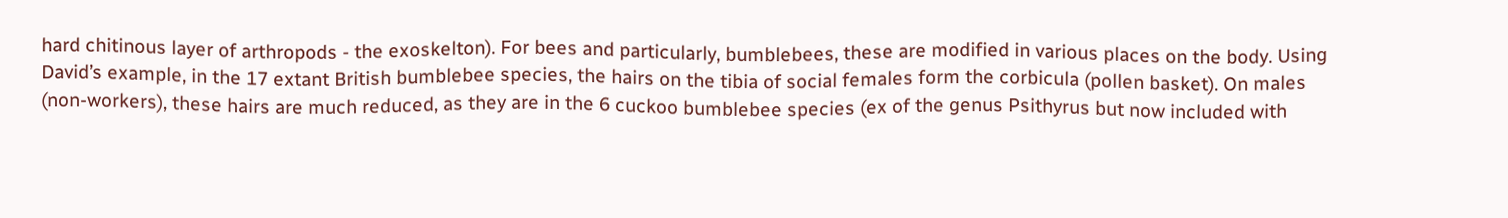hard chitinous layer of arthropods - the exoskelton). For bees and particularly, bumblebees, these are modified in various places on the body. Using David’s example, in the 17 extant British bumblebee species, the hairs on the tibia of social females form the corbicula (pollen basket). On males (non-workers), these hairs are much reduced, as they are in the 6 cuckoo bumblebee species (ex of the genus Psithyrus but now included with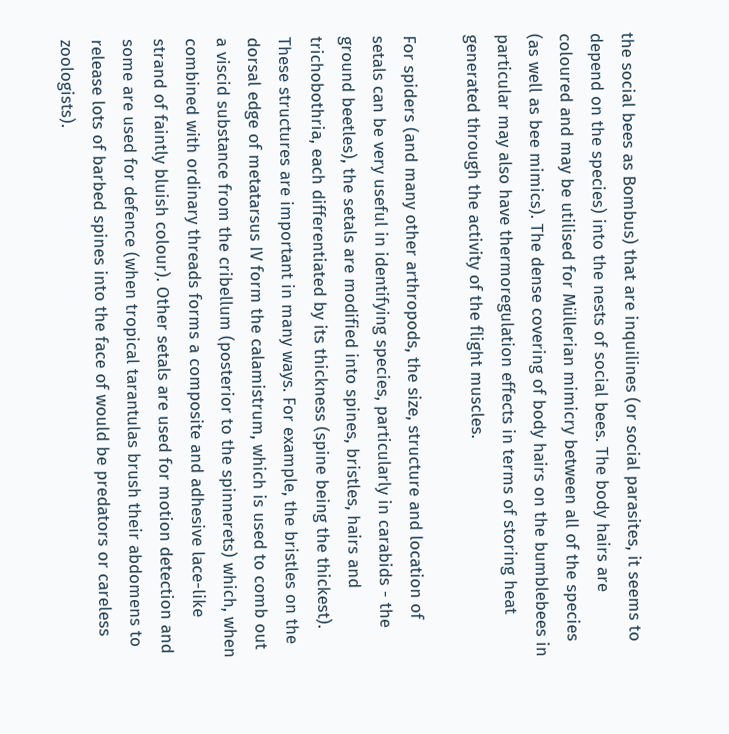the social bees as Bombus) that are inquilines (or social parasites, it seems to depend on the species) into the nests of social bees. The body hairs are coloured and may be utilised for Müllerian mimicry between all of the species (as well as bee mimics). The dense covering of body hairs on the bumblebees in particular may also have thermoregulation effects in terms of storing heat generated through the activity of the flight muscles.

For spiders (and many other arthropods, the size, structure and location of setals can be very useful in identifying species, particularly in carabids - the ground beetles), the setals are modified into spines, bristles, hairs and trichobothria, each differentiated by its thickness (spine being the thickest). These structures are important in many ways. For example, the bristles on the dorsal edge of metatarsus IV form the calamistrum, which is used to comb out a viscid substance from the cribellum (posterior to the spinnerets) which, when combined with ordinary threads forms a composite and adhesive lace-like strand of faintly bluish colour). Other setals are used for motion detection and some are used for defence (when tropical tarantulas brush their abdomens to release lots of barbed spines into the face of would be predators or careless zoologists).